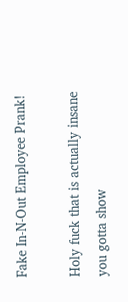Fake In-N-Out Employee Prank!

Holy fuck that is actually insane you gotta show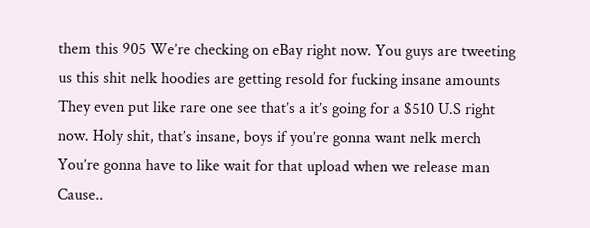them this 905 We’re checking on eBay right now. You guys are tweeting us this shit nelk hoodies are getting resold for fucking insane amounts They even put like rare one see that’s a it’s going for a $510 U.S right now. Holy shit, that’s insane, boys if you’re gonna want nelk merch You’re gonna have to like wait for that upload when we release man Cause..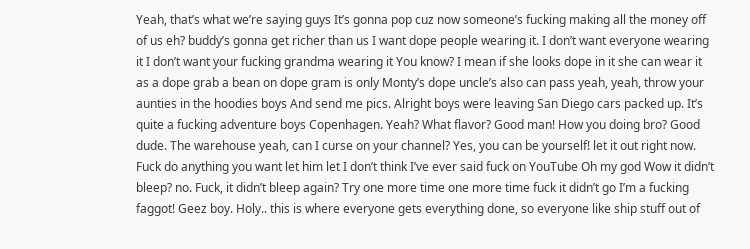Yeah, that’s what we’re saying guys It’s gonna pop cuz now someone’s fucking making all the money off of us eh? buddy’s gonna get richer than us I want dope people wearing it. I don’t want everyone wearing it I don’t want your fucking grandma wearing it You know? I mean if she looks dope in it she can wear it as a dope grab a bean on dope gram is only Monty’s dope uncle’s also can pass yeah, yeah, throw your aunties in the hoodies boys And send me pics. Alright boys were leaving San Diego cars packed up. It’s quite a fucking adventure boys Copenhagen. Yeah? What flavor? Good man! How you doing bro? Good dude. The warehouse yeah, can I curse on your channel? Yes, you can be yourself! let it out right now. Fuck do anything you want let him let I don’t think I’ve ever said fuck on YouTube Oh my god Wow it didn’t bleep? no. Fuck, it didn’t bleep again? Try one more time one more time fuck it didn’t go I’m a fucking faggot! Geez boy. Holy.. this is where everyone gets everything done, so everyone like ship stuff out of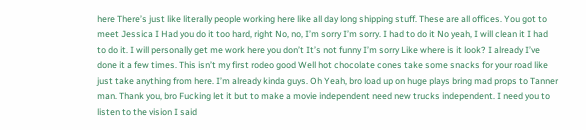here There’s just like literally people working here like all day long shipping stuff. These are all offices. You got to meet Jessica I Had you do it too hard, right No, no, I’m sorry I’m sorry. I had to do it No yeah, I will clean it I had to do it. I will personally get me work here you don’t It’s not funny I’m sorry Like where is it look? I already I’ve done it a few times. This isn’t my first rodeo good Well hot chocolate cones take some snacks for your road like just take anything from here. I’m already kinda guys. Oh Yeah, bro load up on huge plays bring mad props to Tanner man. Thank you, bro Fucking let it but to make a movie independent need new trucks independent. I need you to listen to the vision I said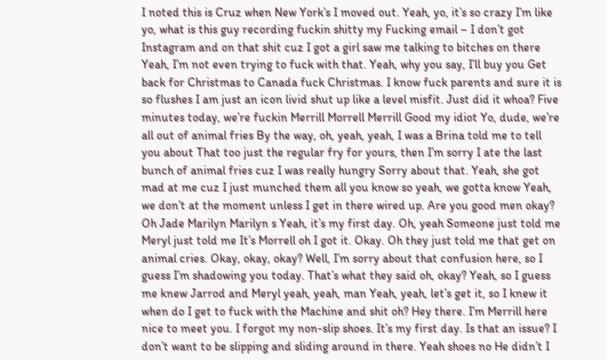I noted this is Cruz when New York’s I moved out. Yeah, yo, it’s so crazy I’m like yo, what is this guy recording fuckin shitty my Fucking email – I don’t got Instagram and on that shit cuz I got a girl saw me talking to bitches on there Yeah, I’m not even trying to fuck with that. Yeah, why you say, I’ll buy you Get back for Christmas to Canada fuck Christmas. I know fuck parents and sure it is so flushes I am just an icon livid shut up like a level misfit. Just did it whoa? Five minutes today, we’re fuckin Merrill Morrell Merrill Good my idiot Yo, dude, we’re all out of animal fries By the way, oh, yeah, yeah, I was a Brina told me to tell you about That too just the regular fry for yours, then I’m sorry I ate the last bunch of animal fries cuz I was really hungry Sorry about that. Yeah, she got mad at me cuz I just munched them all you know so yeah, we gotta know Yeah, we don’t at the moment unless I get in there wired up. Are you good men okay? Oh Jade Marilyn Marilyn s Yeah, it’s my first day. Oh, yeah Someone just told me Meryl just told me It’s Morrell oh I got it. Okay. Oh they just told me that get on animal cries. Okay, okay, okay? Well, I’m sorry about that confusion here, so I guess I’m shadowing you today. That’s what they said oh, okay? Yeah, so I guess me knew Jarrod and Meryl yeah, yeah, man Yeah, yeah, let’s get it, so I knew it when do I get to fuck with the Machine and shit oh? Hey there. I’m Merrill here nice to meet you. I forgot my non-slip shoes. It’s my first day. Is that an issue? I don’t want to be slipping and sliding around in there. Yeah shoes no He didn’t I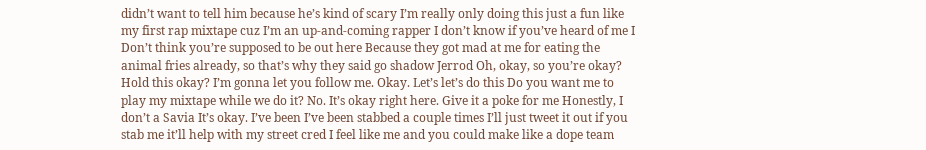didn’t want to tell him because he’s kind of scary I’m really only doing this just a fun like my first rap mixtape cuz I’m an up-and-coming rapper I don’t know if you’ve heard of me I Don’t think you’re supposed to be out here Because they got mad at me for eating the animal fries already, so that’s why they said go shadow Jerrod Oh, okay, so you’re okay? Hold this okay? I’m gonna let you follow me. Okay. Let’s let’s do this Do you want me to play my mixtape while we do it? No. It’s okay right here. Give it a poke for me Honestly, I don’t a Savia It’s okay. I’ve been I’ve been stabbed a couple times I’ll just tweet it out if you stab me it’ll help with my street cred I feel like me and you could make like a dope team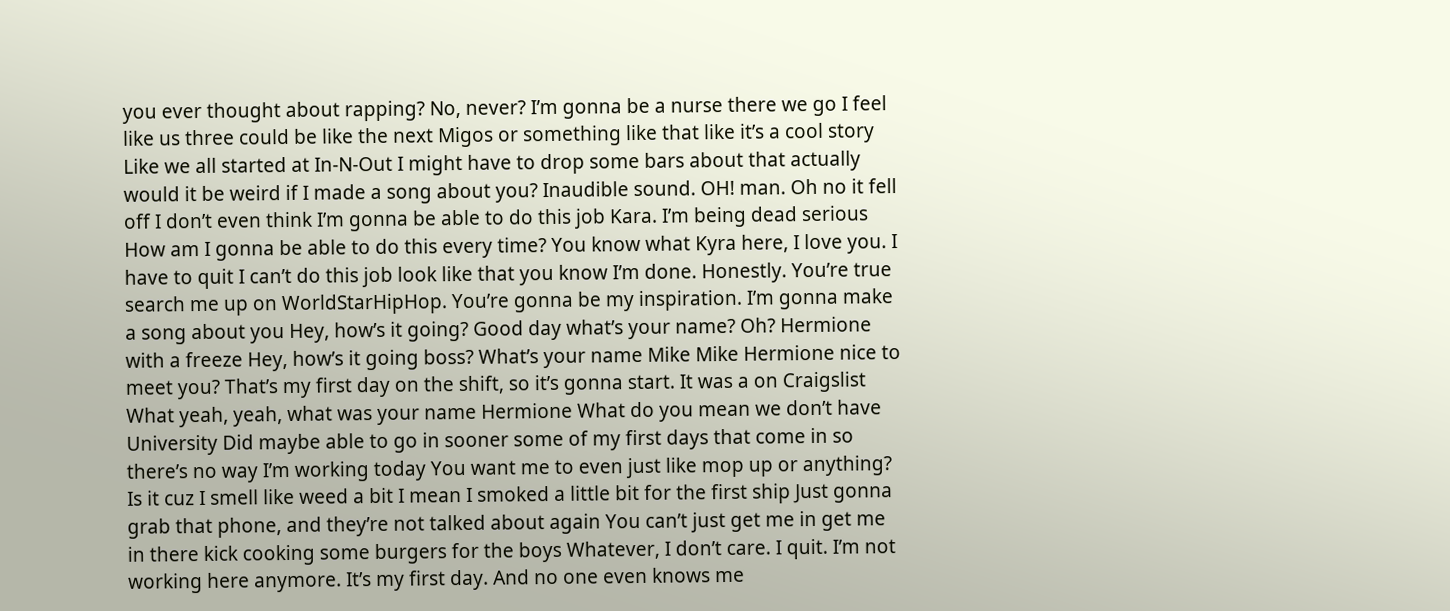you ever thought about rapping? No, never? I’m gonna be a nurse there we go I feel like us three could be like the next Migos or something like that like it’s a cool story Like we all started at In-N-Out I might have to drop some bars about that actually would it be weird if I made a song about you? Inaudible sound. OH! man. Oh no it fell off I don’t even think I’m gonna be able to do this job Kara. I’m being dead serious How am I gonna be able to do this every time? You know what Kyra here, I love you. I have to quit I can’t do this job look like that you know I’m done. Honestly. You’re true search me up on WorldStarHipHop. You’re gonna be my inspiration. I’m gonna make a song about you Hey, how’s it going? Good day what’s your name? Oh? Hermione with a freeze Hey, how’s it going boss? What’s your name Mike Mike Hermione nice to meet you? That’s my first day on the shift, so it’s gonna start. It was a on Craigslist What yeah, yeah, what was your name Hermione What do you mean we don’t have University Did maybe able to go in sooner some of my first days that come in so there’s no way I’m working today You want me to even just like mop up or anything? Is it cuz I smell like weed a bit I mean I smoked a little bit for the first ship Just gonna grab that phone, and they’re not talked about again You can’t just get me in get me in there kick cooking some burgers for the boys Whatever, I don’t care. I quit. I’m not working here anymore. It’s my first day. And no one even knows me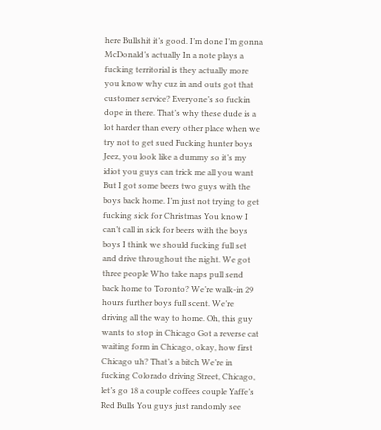here Bullshit it’s good. I’m done I’m gonna McDonald’s actually In a note plays a fucking territorial is they actually more you know why cuz in and outs got that customer service? Everyone’s so fuckin dope in there. That’s why these dude is a lot harder than every other place when we try not to get sued Fucking hunter boys Jeez, you look like a dummy so it’s my idiot you guys can trick me all you want But I got some beers two guys with the boys back home. I’m just not trying to get fucking sick for Christmas You know I can’t call in sick for beers with the boys boys I think we should fucking full set and drive throughout the night. We got three people Who take naps pull send back home to Toronto? We’re walk-in 29 hours further boys full scent. We’re driving all the way to home. Oh, this guy wants to stop in Chicago Got a reverse cat waiting form in Chicago, okay, how first Chicago uh? That’s a bitch We’re in fucking Colorado driving Street, Chicago, let’s go 18 a couple coffees couple Yaffe’s Red Bulls You guys just randomly see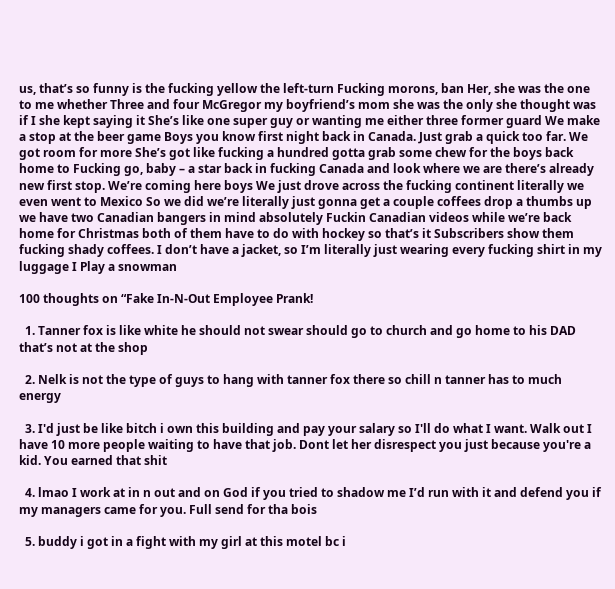us, that’s so funny is the fucking yellow the left-turn Fucking morons, ban Her, she was the one to me whether Three and four McGregor my boyfriend’s mom she was the only she thought was if I she kept saying it She’s like one super guy or wanting me either three former guard We make a stop at the beer game Boys you know first night back in Canada. Just grab a quick too far. We got room for more She’s got like fucking a hundred gotta grab some chew for the boys back home to Fucking go, baby – a star back in fucking Canada and look where we are there’s already new first stop. We’re coming here boys We just drove across the fucking continent literally we even went to Mexico So we did we’re literally just gonna get a couple coffees drop a thumbs up we have two Canadian bangers in mind absolutely Fuckin Canadian videos while we’re back home for Christmas both of them have to do with hockey so that’s it Subscribers show them fucking shady coffees. I don’t have a jacket, so I’m literally just wearing every fucking shirt in my luggage I Play a snowman

100 thoughts on “Fake In-N-Out Employee Prank!

  1. Tanner fox is like white he should not swear should go to church and go home to his DAD that’s not at the shop

  2. Nelk is not the type of guys to hang with tanner fox there so chill n tanner has to much energy

  3. I'd just be like bitch i own this building and pay your salary so I'll do what I want. Walk out I have 10 more people waiting to have that job. Dont let her disrespect you just because you're a kid. You earned that shit

  4. lmao I work at in n out and on God if you tried to shadow me I’d run with it and defend you if my managers came for you. Full send for tha bois

  5. buddy i got in a fight with my girl at this motel bc i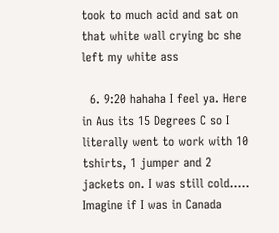took to much acid and sat on that white wall crying bc she left my white ass

  6. 9:20 hahaha I feel ya. Here in Aus its 15 Degrees C so I literally went to work with 10 tshirts, 1 jumper and 2 jackets on. I was still cold….. Imagine if I was in Canada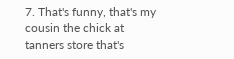7. That's funny, that's my cousin the chick at tanners store that's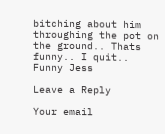bitching about him throughing the pot on the ground.. Thats funny.. I quit.. Funny Jess

Leave a Reply

Your email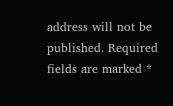address will not be published. Required fields are marked *